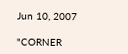Jun 10, 2007

"CORNER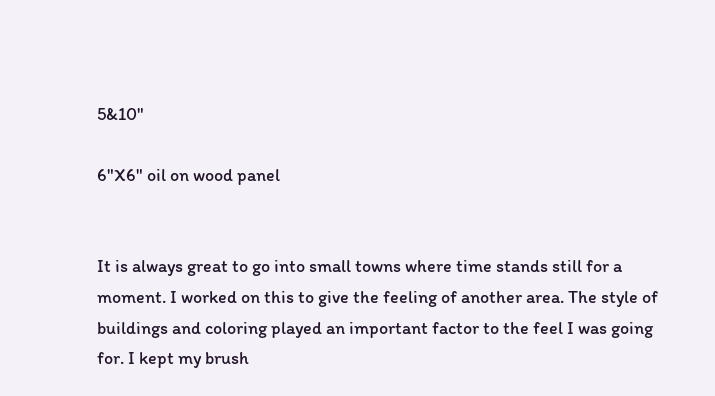5&10"

6"X6" oil on wood panel


It is always great to go into small towns where time stands still for a moment. I worked on this to give the feeling of another area. The style of buildings and coloring played an important factor to the feel I was going for. I kept my brush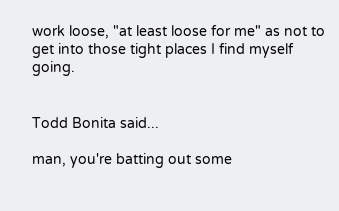work loose, "at least loose for me" as not to get into those tight places I find myself going.


Todd Bonita said...

man, you're batting out some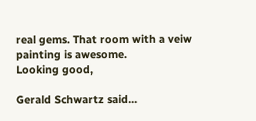real gems. That room with a veiw painting is awesome.
Looking good,

Gerald Schwartz said...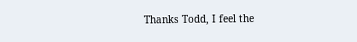Thanks Todd, I feel the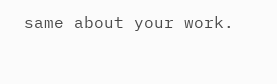same about your work.